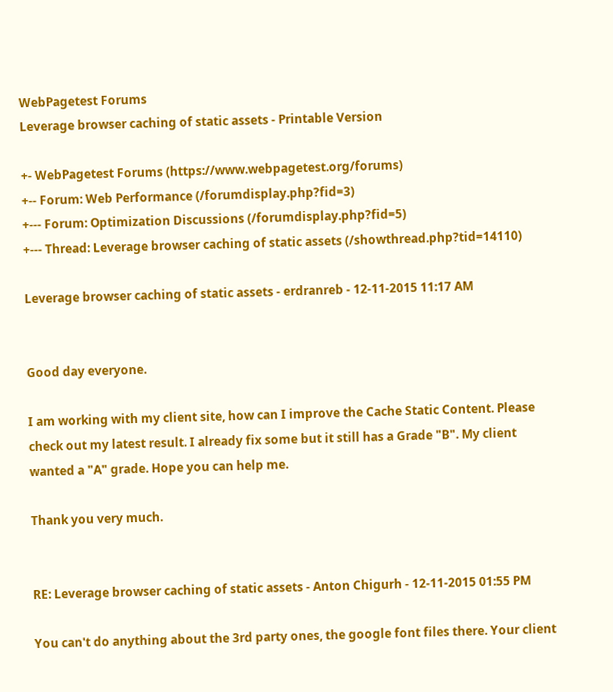WebPagetest Forums
Leverage browser caching of static assets - Printable Version

+- WebPagetest Forums (https://www.webpagetest.org/forums)
+-- Forum: Web Performance (/forumdisplay.php?fid=3)
+--- Forum: Optimization Discussions (/forumdisplay.php?fid=5)
+--- Thread: Leverage browser caching of static assets (/showthread.php?tid=14110)

Leverage browser caching of static assets - erdranreb - 12-11-2015 11:17 AM


Good day everyone.

I am working with my client site, how can I improve the Cache Static Content. Please check out my latest result. I already fix some but it still has a Grade "B". My client wanted a "A" grade. Hope you can help me.

Thank you very much.


RE: Leverage browser caching of static assets - Anton Chigurh - 12-11-2015 01:55 PM

You can't do anything about the 3rd party ones, the google font files there. Your client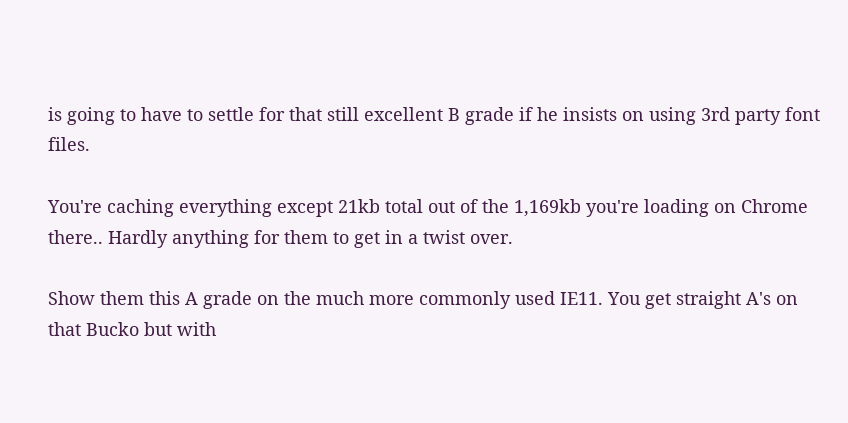is going to have to settle for that still excellent B grade if he insists on using 3rd party font files.

You're caching everything except 21kb total out of the 1,169kb you're loading on Chrome there.. Hardly anything for them to get in a twist over.

Show them this A grade on the much more commonly used IE11. You get straight A's on that Bucko but with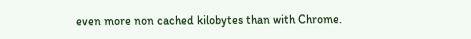even more non cached kilobytes than with Chrome.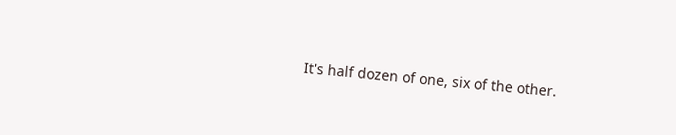It's half dozen of one, six of the other.